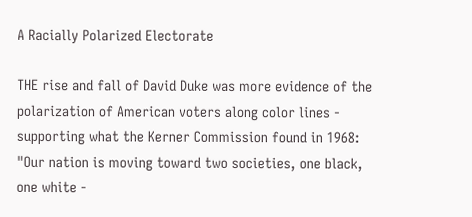A Racially Polarized Electorate

THE rise and fall of David Duke was more evidence of the polarization of American voters along color lines - supporting what the Kerner Commission found in 1968: "Our nation is moving toward two societies, one black, one white -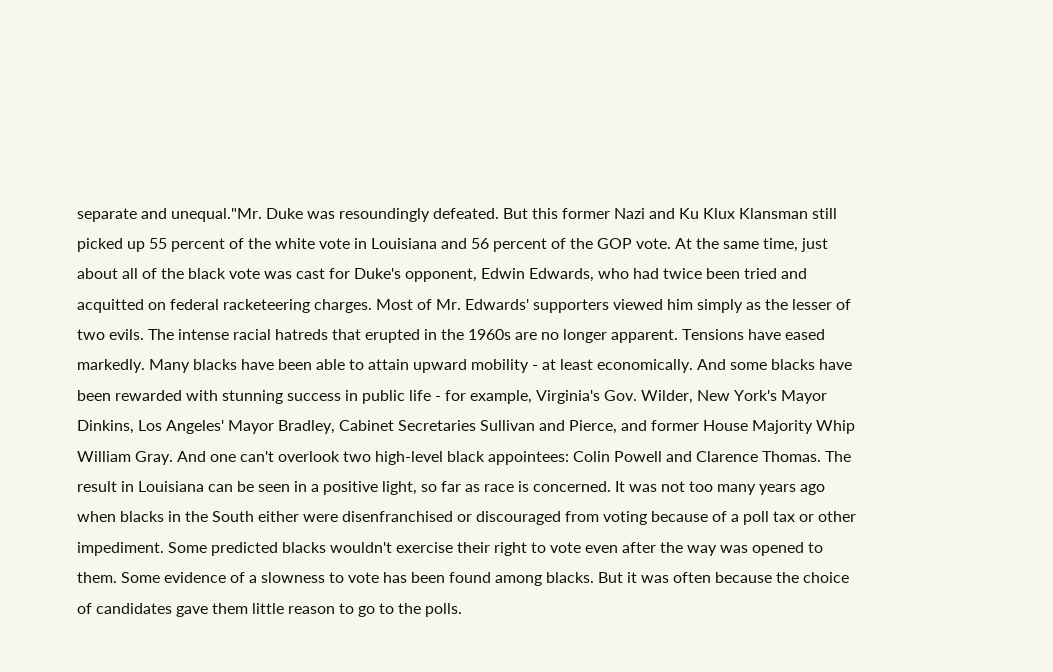separate and unequal."Mr. Duke was resoundingly defeated. But this former Nazi and Ku Klux Klansman still picked up 55 percent of the white vote in Louisiana and 56 percent of the GOP vote. At the same time, just about all of the black vote was cast for Duke's opponent, Edwin Edwards, who had twice been tried and acquitted on federal racketeering charges. Most of Mr. Edwards' supporters viewed him simply as the lesser of two evils. The intense racial hatreds that erupted in the 1960s are no longer apparent. Tensions have eased markedly. Many blacks have been able to attain upward mobility - at least economically. And some blacks have been rewarded with stunning success in public life - for example, Virginia's Gov. Wilder, New York's Mayor Dinkins, Los Angeles' Mayor Bradley, Cabinet Secretaries Sullivan and Pierce, and former House Majority Whip William Gray. And one can't overlook two high-level black appointees: Colin Powell and Clarence Thomas. The result in Louisiana can be seen in a positive light, so far as race is concerned. It was not too many years ago when blacks in the South either were disenfranchised or discouraged from voting because of a poll tax or other impediment. Some predicted blacks wouldn't exercise their right to vote even after the way was opened to them. Some evidence of a slowness to vote has been found among blacks. But it was often because the choice of candidates gave them little reason to go to the polls.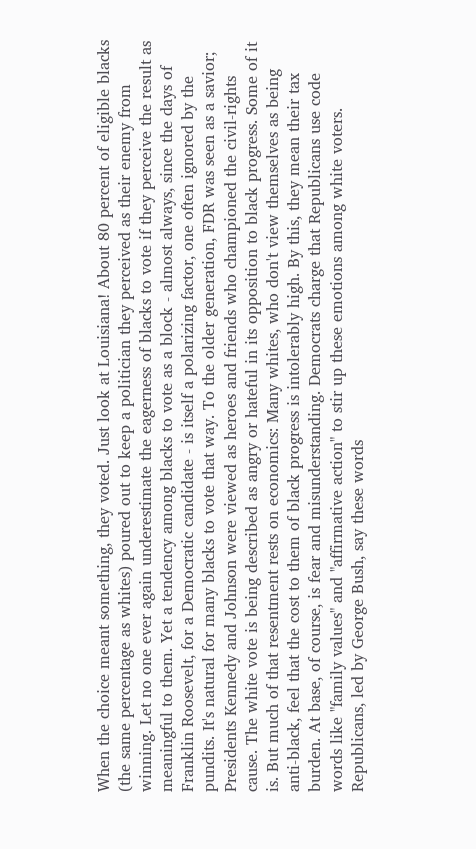When the choice meant something, they voted. Just look at Louisiana! About 80 percent of eligible blacks (the same percentage as whites) poured out to keep a politician they perceived as their enemy from winning. Let no one ever again underestimate the eagerness of blacks to vote if they perceive the result as meaningful to them. Yet a tendency among blacks to vote as a block - almost always, since the days of Franklin Roosevelt, for a Democratic candidate - is itself a polarizing factor, one often ignored by the pundits. It's natural for many blacks to vote that way. To the older generation, FDR was seen as a savior; Presidents Kennedy and Johnson were viewed as heroes and friends who championed the civil-rights cause. The white vote is being described as angry or hateful in its opposition to black progress. Some of it is. But much of that resentment rests on economics: Many whites, who don't view themselves as being anti-black, feel that the cost to them of black progress is intolerably high. By this, they mean their tax burden. At base, of course, is fear and misunderstanding. Democrats charge that Republicans use code words like "family values" and "affirmative action" to stir up these emotions among white voters. Republicans, led by George Bush, say these words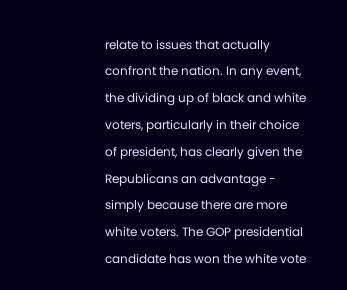relate to issues that actually confront the nation. In any event, the dividing up of black and white voters, particularly in their choice of president, has clearly given the Republicans an advantage - simply because there are more white voters. The GOP presidential candidate has won the white vote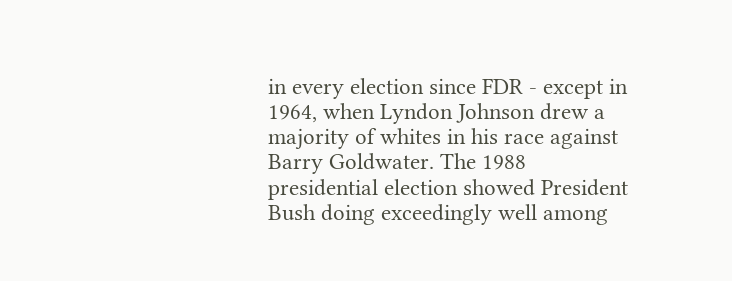in every election since FDR - except in 1964, when Lyndon Johnson drew a majority of whites in his race against Barry Goldwater. The 1988 presidential election showed President Bush doing exceedingly well among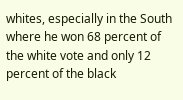whites, especially in the South where he won 68 percent of the white vote and only 12 percent of the black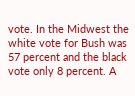vote. In the Midwest the white vote for Bush was 57 percent and the black vote only 8 percent. A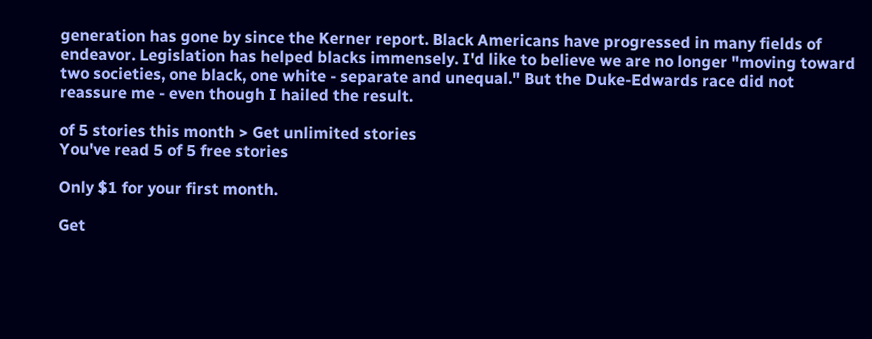generation has gone by since the Kerner report. Black Americans have progressed in many fields of endeavor. Legislation has helped blacks immensely. I'd like to believe we are no longer "moving toward two societies, one black, one white - separate and unequal." But the Duke-Edwards race did not reassure me - even though I hailed the result.

of 5 stories this month > Get unlimited stories
You've read 5 of 5 free stories

Only $1 for your first month.

Get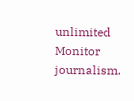unlimited Monitor journalism.